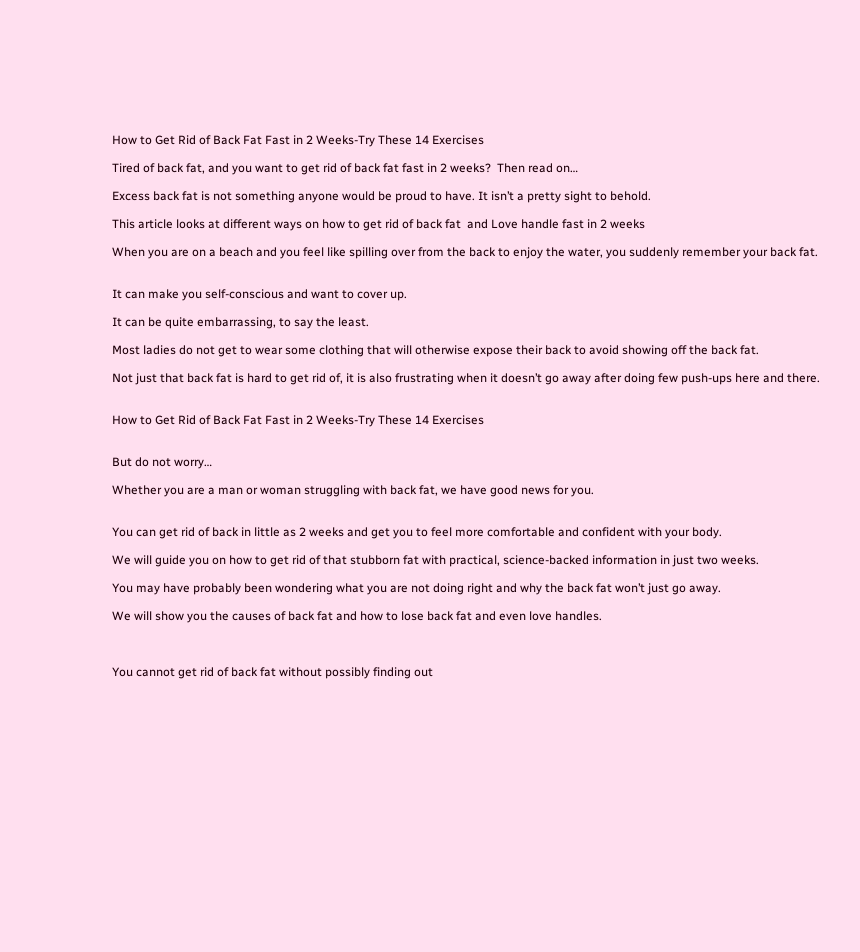How to Get Rid of Back Fat Fast in 2 Weeks-Try These 14 Exercises

Tired of back fat, and you want to get rid of back fat fast in 2 weeks?  Then read on…

Excess back fat is not something anyone would be proud to have. It isn’t a pretty sight to behold.

This article looks at different ways on how to get rid of back fat  and Love handle fast in 2 weeks

When you are on a beach and you feel like spilling over from the back to enjoy the water, you suddenly remember your back fat.


It can make you self-conscious and want to cover up.

It can be quite embarrassing, to say the least.

Most ladies do not get to wear some clothing that will otherwise expose their back to avoid showing off the back fat.

Not just that back fat is hard to get rid of, it is also frustrating when it doesn’t go away after doing few push-ups here and there.


How to Get Rid of Back Fat Fast in 2 Weeks-Try These 14 Exercises


But do not worry…

Whether you are a man or woman struggling with back fat, we have good news for you.


You can get rid of back in little as 2 weeks and get you to feel more comfortable and confident with your body.

We will guide you on how to get rid of that stubborn fat with practical, science-backed information in just two weeks.

You may have probably been wondering what you are not doing right and why the back fat won’t just go away.

We will show you the causes of back fat and how to lose back fat and even love handles.



You cannot get rid of back fat without possibly finding out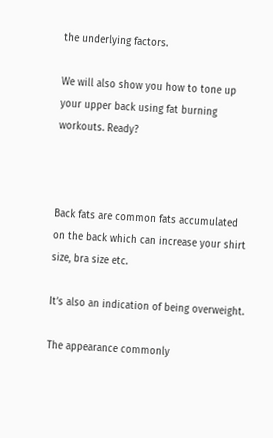the underlying factors.

We will also show you how to tone up your upper back using fat burning workouts. Ready?



Back fats are common fats accumulated on the back which can increase your shirt size, bra size etc.

It’s also an indication of being overweight.

The appearance commonly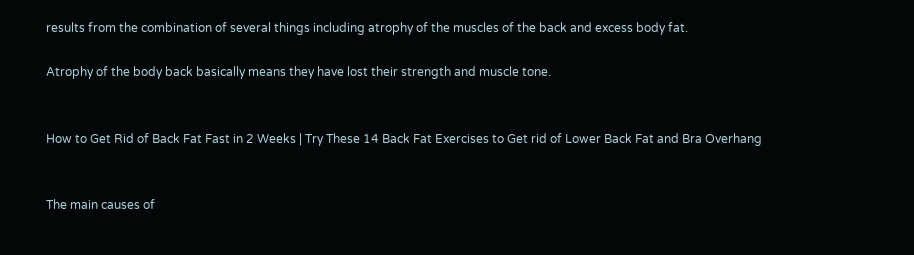results from the combination of several things including atrophy of the muscles of the back and excess body fat.

Atrophy of the body back basically means they have lost their strength and muscle tone.


How to Get Rid of Back Fat Fast in 2 Weeks | Try These 14 Back Fat Exercises to Get rid of Lower Back Fat and Bra Overhang


The main causes of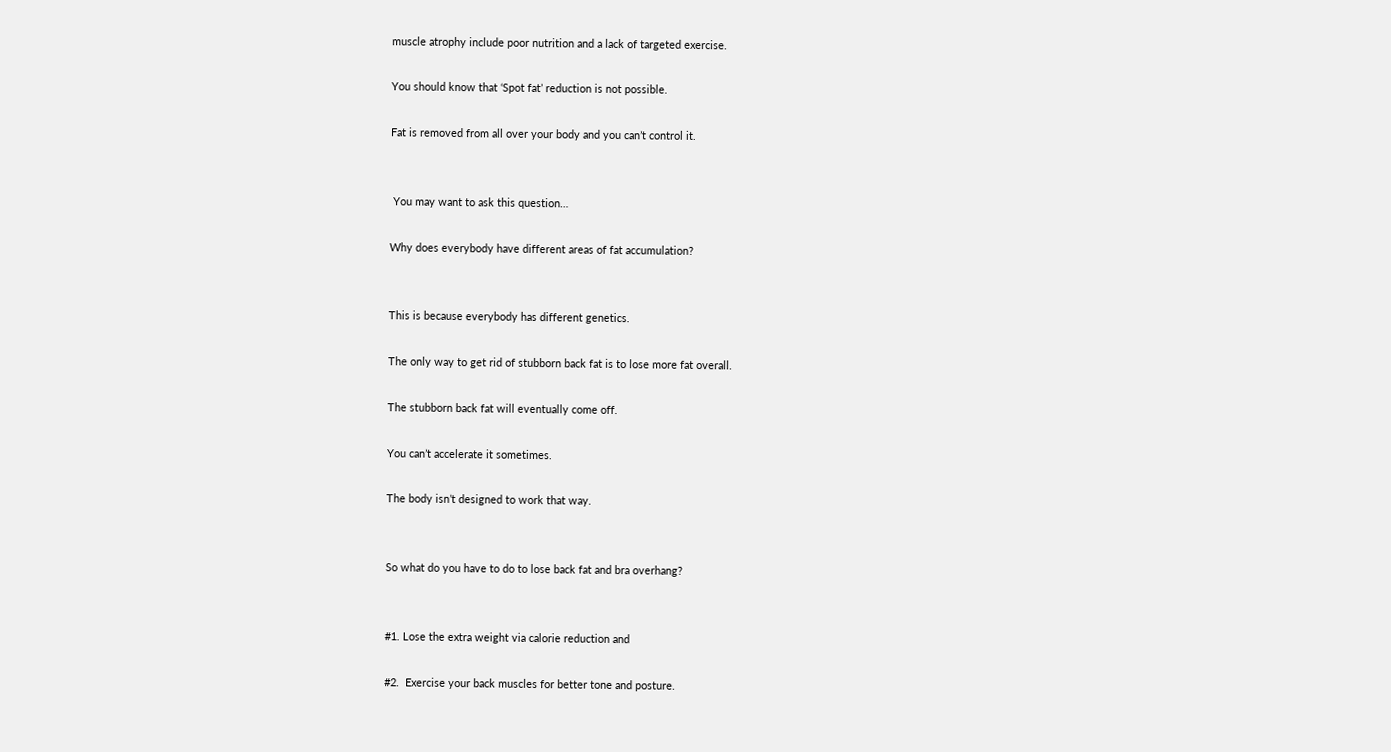muscle atrophy include poor nutrition and a lack of targeted exercise.

You should know that ‘Spot fat’ reduction is not possible.

Fat is removed from all over your body and you can’t control it.


 You may want to ask this question…

Why does everybody have different areas of fat accumulation?


This is because everybody has different genetics.

The only way to get rid of stubborn back fat is to lose more fat overall.

The stubborn back fat will eventually come off.

You can’t accelerate it sometimes.

The body isn’t designed to work that way.


So what do you have to do to lose back fat and bra overhang?


#1. Lose the extra weight via calorie reduction and

#2.  Exercise your back muscles for better tone and posture.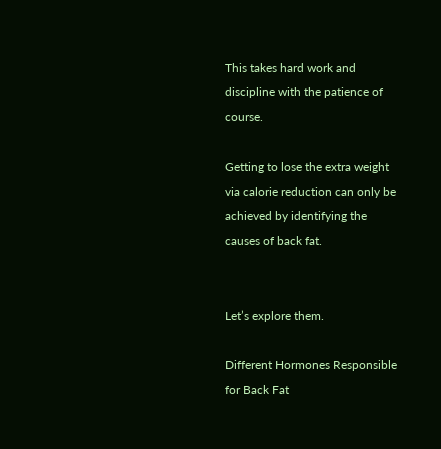This takes hard work and discipline with the patience of course.

Getting to lose the extra weight via calorie reduction can only be achieved by identifying the causes of back fat.


Let’s explore them.

Different Hormones Responsible for Back Fat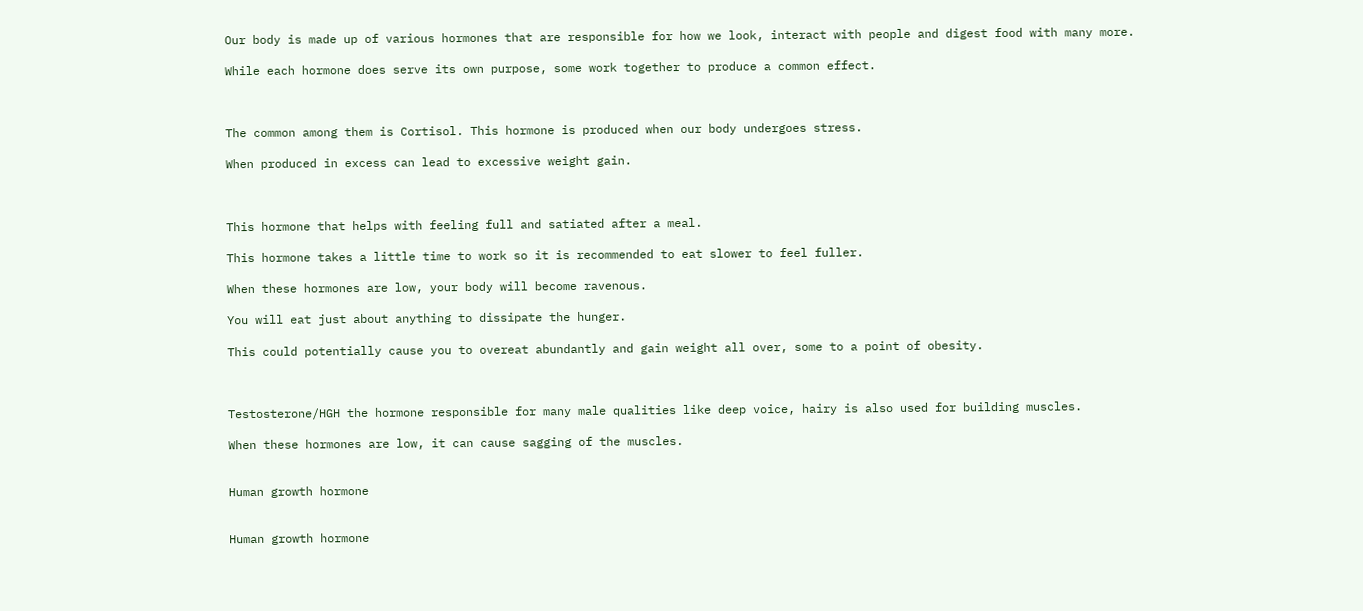Our body is made up of various hormones that are responsible for how we look, interact with people and digest food with many more.

While each hormone does serve its own purpose, some work together to produce a common effect.



The common among them is Cortisol. This hormone is produced when our body undergoes stress.

When produced in excess can lead to excessive weight gain.



This hormone that helps with feeling full and satiated after a meal.

This hormone takes a little time to work so it is recommended to eat slower to feel fuller.

When these hormones are low, your body will become ravenous.

You will eat just about anything to dissipate the hunger.

This could potentially cause you to overeat abundantly and gain weight all over, some to a point of obesity.



Testosterone/HGH the hormone responsible for many male qualities like deep voice, hairy is also used for building muscles.

When these hormones are low, it can cause sagging of the muscles.


Human growth hormone


Human growth hormone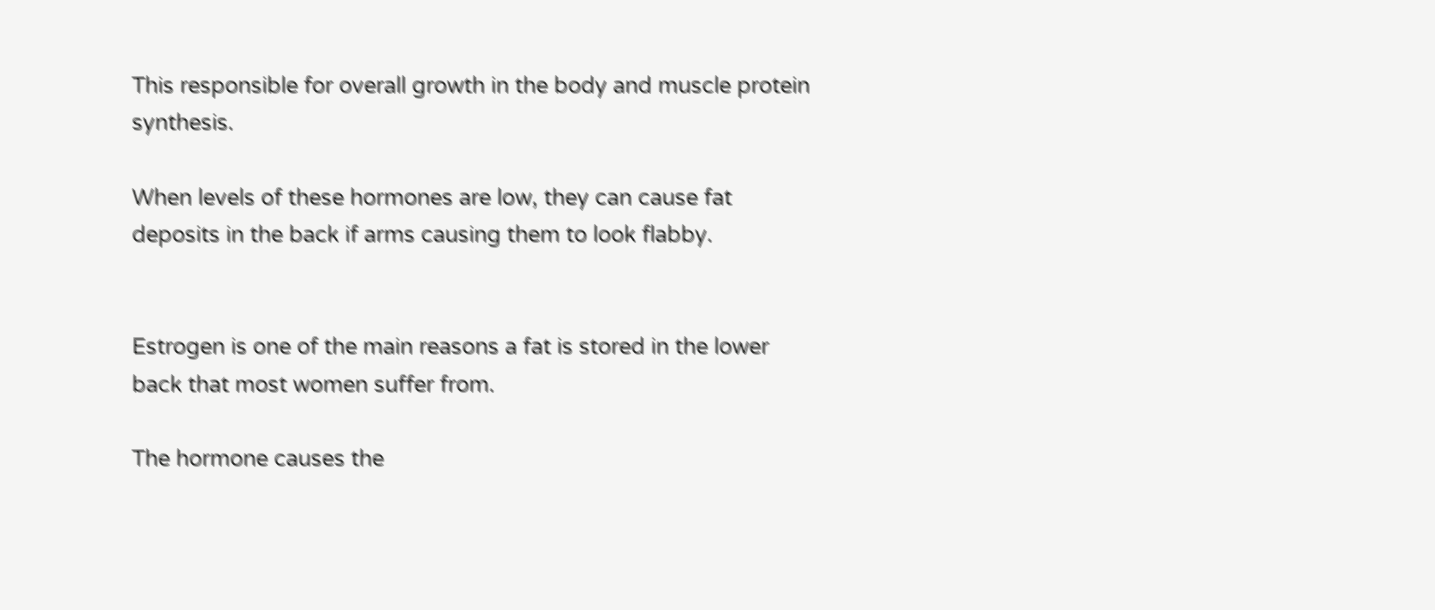This responsible for overall growth in the body and muscle protein synthesis.

When levels of these hormones are low, they can cause fat deposits in the back if arms causing them to look flabby.


Estrogen is one of the main reasons a fat is stored in the lower back that most women suffer from.

The hormone causes the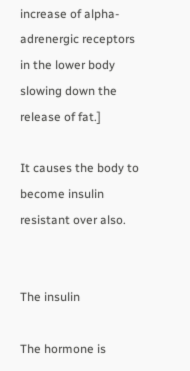increase of alpha-adrenergic receptors in the lower body slowing down the release of fat.]

It causes the body to become insulin resistant over also.


The insulin

The hormone is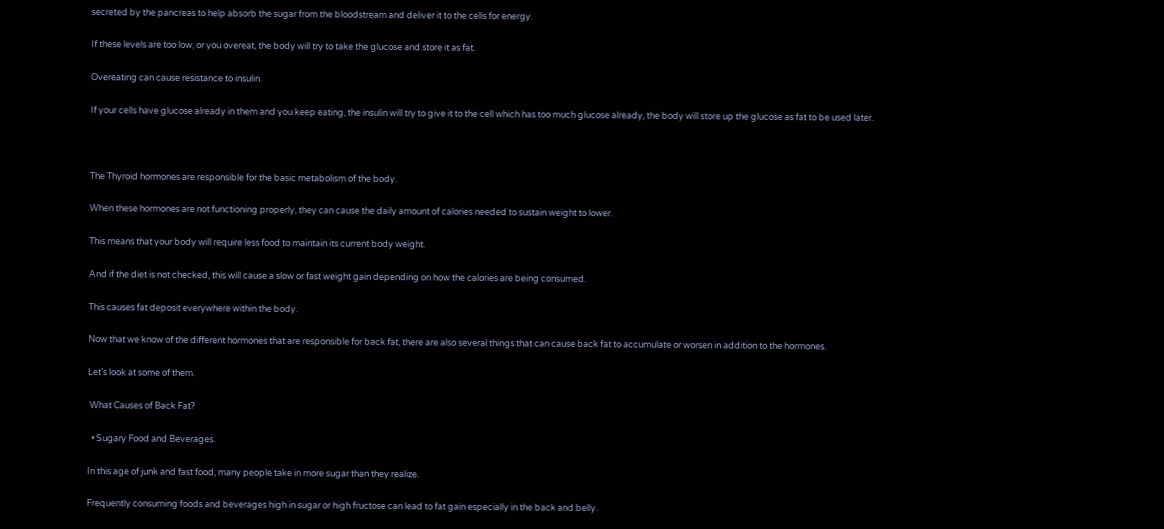secreted by the pancreas to help absorb the sugar from the bloodstream and deliver it to the cells for energy.

If these levels are too low, or you overeat, the body will try to take the glucose and store it as fat.

Overeating can cause resistance to insulin.

If your cells have glucose already in them and you keep eating, the insulin will try to give it to the cell which has too much glucose already, the body will store up the glucose as fat to be used later.



The Thyroid hormones are responsible for the basic metabolism of the body.

When these hormones are not functioning properly, they can cause the daily amount of calories needed to sustain weight to lower.

This means that your body will require less food to maintain its current body weight.

And if the diet is not checked, this will cause a slow or fast weight gain depending on how the calories are being consumed.

This causes fat deposit everywhere within the body.

Now that we know of the different hormones that are responsible for back fat, there are also several things that can cause back fat to accumulate or worsen in addition to the hormones.

Let’s look at some of them.

 What Causes of Back Fat?

  • Sugary Food and Beverages.

In this age of junk and fast food, many people take in more sugar than they realize.

Frequently consuming foods and beverages high in sugar or high fructose can lead to fat gain especially in the back and belly.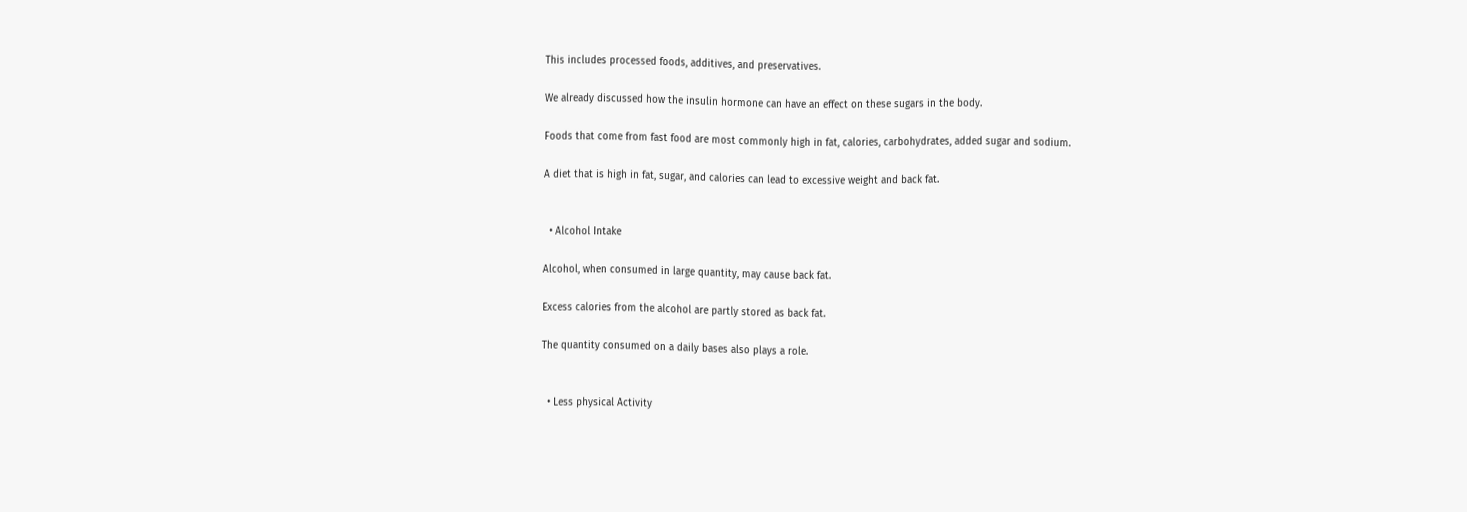This includes processed foods, additives, and preservatives.

We already discussed how the insulin hormone can have an effect on these sugars in the body.

Foods that come from fast food are most commonly high in fat, calories, carbohydrates, added sugar and sodium.

A diet that is high in fat, sugar, and calories can lead to excessive weight and back fat.


  • Alcohol Intake

Alcohol, when consumed in large quantity, may cause back fat.

Excess calories from the alcohol are partly stored as back fat.

The quantity consumed on a daily bases also plays a role.


  • Less physical Activity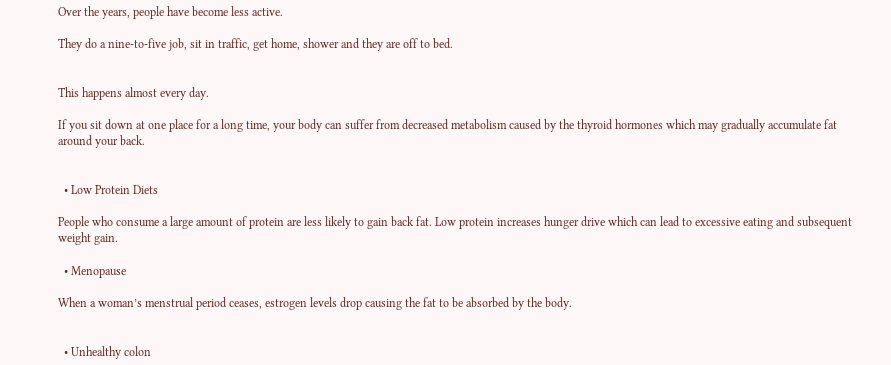Over the years, people have become less active.

They do a nine-to-five job, sit in traffic, get home, shower and they are off to bed.


This happens almost every day.

If you sit down at one place for a long time, your body can suffer from decreased metabolism caused by the thyroid hormones which may gradually accumulate fat around your back.


  • Low Protein Diets

People who consume a large amount of protein are less likely to gain back fat. Low protein increases hunger drive which can lead to excessive eating and subsequent weight gain.

  • Menopause

When a woman’s menstrual period ceases, estrogen levels drop causing the fat to be absorbed by the body.


  • Unhealthy colon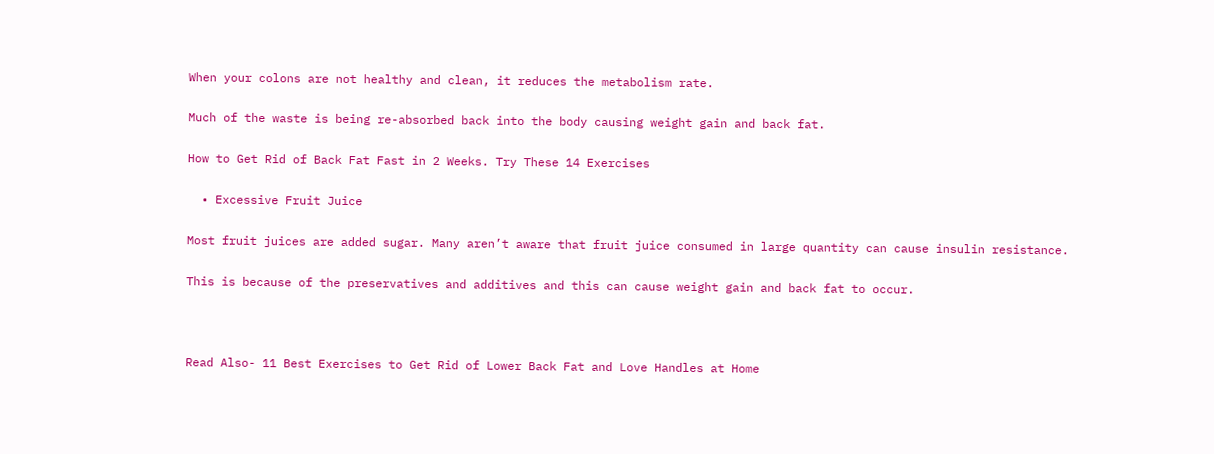When your colons are not healthy and clean, it reduces the metabolism rate.

Much of the waste is being re-absorbed back into the body causing weight gain and back fat.

How to Get Rid of Back Fat Fast in 2 Weeks. Try These 14 Exercises

  • Excessive Fruit Juice

Most fruit juices are added sugar. Many aren’t aware that fruit juice consumed in large quantity can cause insulin resistance.

This is because of the preservatives and additives and this can cause weight gain and back fat to occur.



Read Also- 11 Best Exercises to Get Rid of Lower Back Fat and Love Handles at Home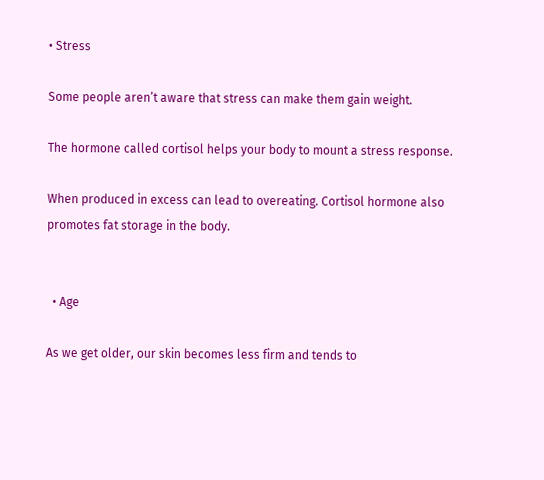• Stress

Some people aren’t aware that stress can make them gain weight.

The hormone called cortisol helps your body to mount a stress response.

When produced in excess can lead to overeating. Cortisol hormone also promotes fat storage in the body.


  • Age

As we get older, our skin becomes less firm and tends to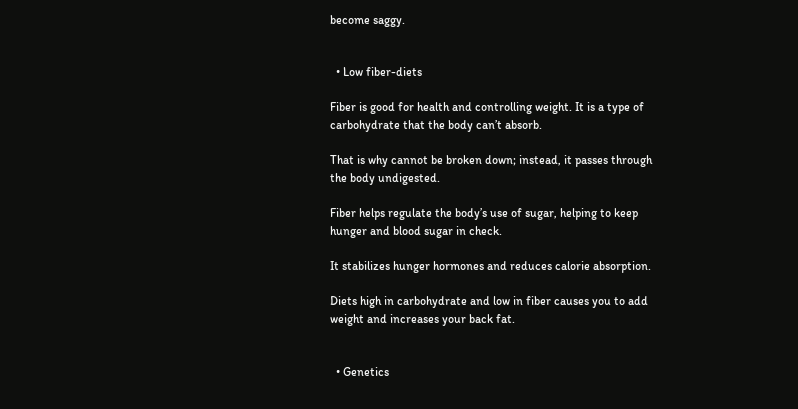become saggy.


  • Low fiber-diets

Fiber is good for health and controlling weight. It is a type of carbohydrate that the body can’t absorb.

That is why cannot be broken down; instead, it passes through the body undigested.

Fiber helps regulate the body’s use of sugar, helping to keep hunger and blood sugar in check.

It stabilizes hunger hormones and reduces calorie absorption.

Diets high in carbohydrate and low in fiber causes you to add weight and increases your back fat.


  • Genetics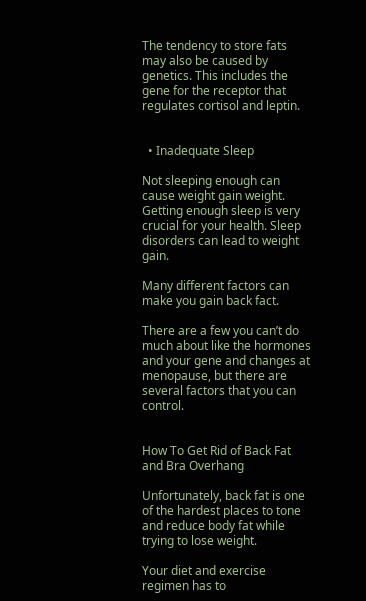The tendency to store fats may also be caused by genetics. This includes the gene for the receptor that regulates cortisol and leptin.


  • Inadequate Sleep

Not sleeping enough can cause weight gain weight. Getting enough sleep is very crucial for your health. Sleep disorders can lead to weight gain.

Many different factors can make you gain back fact.

There are a few you can’t do much about like the hormones and your gene and changes at menopause, but there are several factors that you can control.


How To Get Rid of Back Fat and Bra Overhang

Unfortunately, back fat is one of the hardest places to tone and reduce body fat while trying to lose weight.

Your diet and exercise regimen has to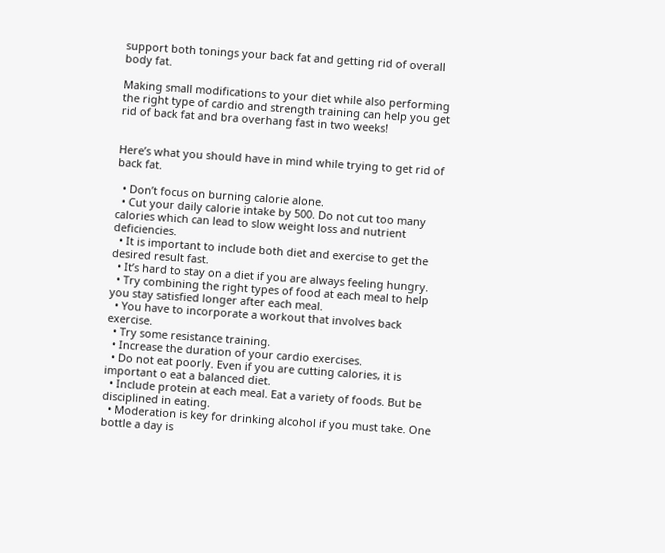support both tonings your back fat and getting rid of overall body fat.

Making small modifications to your diet while also performing the right type of cardio and strength training can help you get rid of back fat and bra overhang fast in two weeks!


Here’s what you should have in mind while trying to get rid of back fat.

  • Don’t focus on burning calorie alone.
  • Cut your daily calorie intake by 500. Do not cut too many calories which can lead to slow weight loss and nutrient deficiencies.
  • It is important to include both diet and exercise to get the desired result fast.
  • It’s hard to stay on a diet if you are always feeling hungry.
  • Try combining the right types of food at each meal to help you stay satisfied longer after each meal.
  • You have to incorporate a workout that involves back exercise.
  • Try some resistance training.
  • Increase the duration of your cardio exercises.
  • Do not eat poorly. Even if you are cutting calories, it is important o eat a balanced diet.
  • Include protein at each meal. Eat a variety of foods. But be disciplined in eating.
  • Moderation is key for drinking alcohol if you must take. One bottle a day is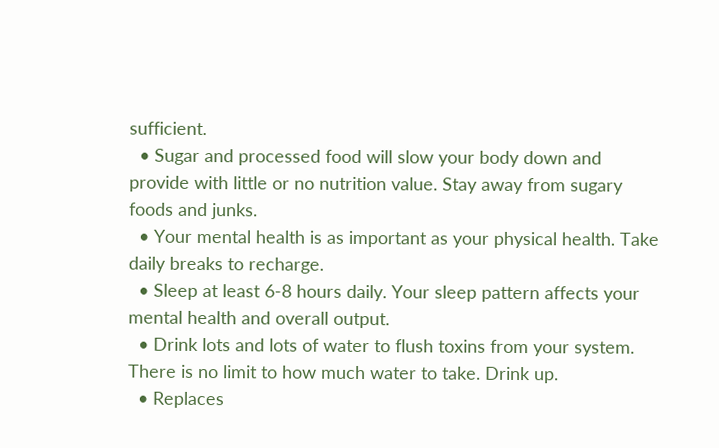sufficient.
  • Sugar and processed food will slow your body down and provide with little or no nutrition value. Stay away from sugary foods and junks.
  • Your mental health is as important as your physical health. Take daily breaks to recharge.
  • Sleep at least 6-8 hours daily. Your sleep pattern affects your mental health and overall output.
  • Drink lots and lots of water to flush toxins from your system. There is no limit to how much water to take. Drink up.
  • Replaces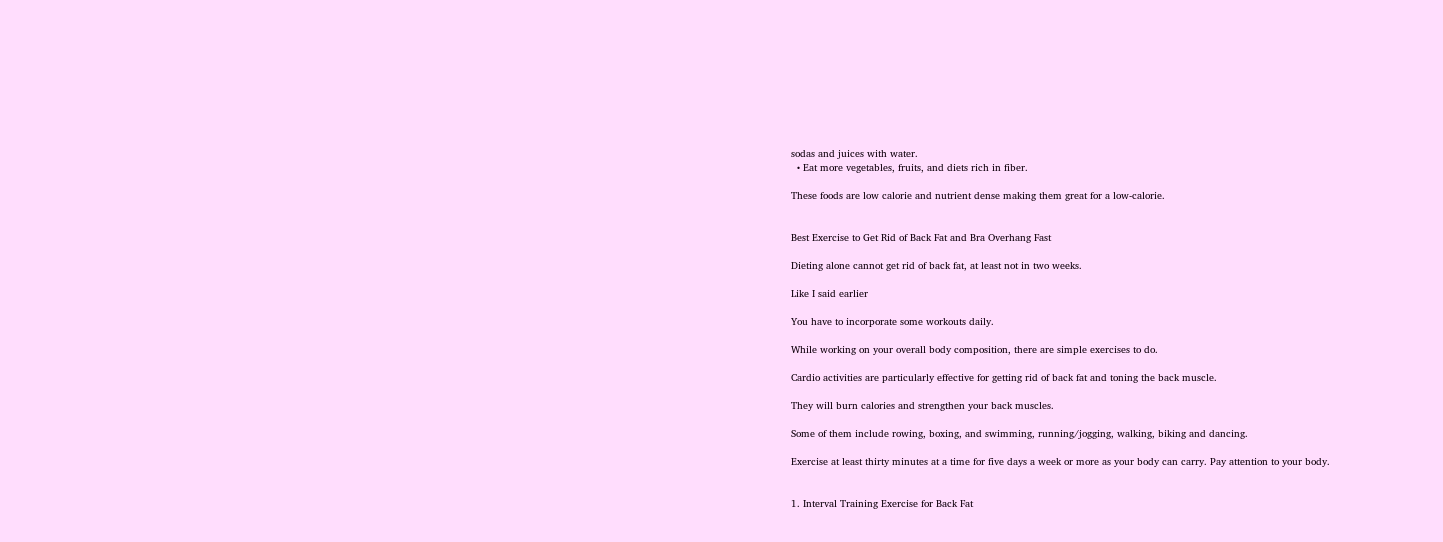sodas and juices with water.
  • Eat more vegetables, fruits, and diets rich in fiber.

These foods are low calorie and nutrient dense making them great for a low-calorie.


Best Exercise to Get Rid of Back Fat and Bra Overhang Fast

Dieting alone cannot get rid of back fat, at least not in two weeks.

Like I said earlier

You have to incorporate some workouts daily.

While working on your overall body composition, there are simple exercises to do.

Cardio activities are particularly effective for getting rid of back fat and toning the back muscle.

They will burn calories and strengthen your back muscles.

Some of them include rowing, boxing, and swimming, running/jogging, walking, biking and dancing.

Exercise at least thirty minutes at a time for five days a week or more as your body can carry. Pay attention to your body.


1. Interval Training Exercise for Back Fat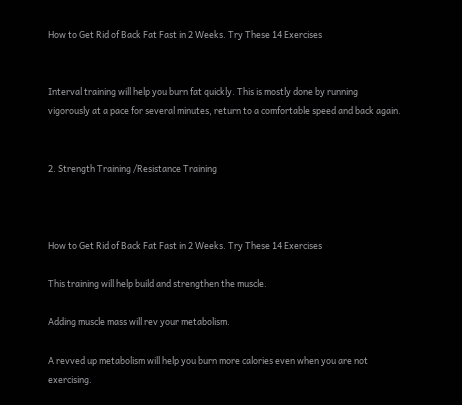How to Get Rid of Back Fat Fast in 2 Weeks. Try These 14 Exercises


Interval training will help you burn fat quickly. This is mostly done by running vigorously at a pace for several minutes, return to a comfortable speed and back again.


2. Strength Training /Resistance Training



How to Get Rid of Back Fat Fast in 2 Weeks. Try These 14 Exercises

This training will help build and strengthen the muscle.

Adding muscle mass will rev your metabolism.

A revved up metabolism will help you burn more calories even when you are not exercising.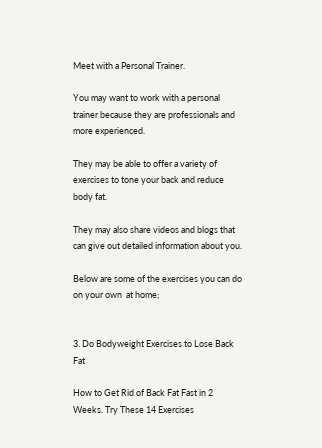Meet with a Personal Trainer.

You may want to work with a personal trainer because they are professionals and more experienced.

They may be able to offer a variety of exercises to tone your back and reduce body fat.

They may also share videos and blogs that can give out detailed information about you.

Below are some of the exercises you can do on your own  at home;


3. Do Bodyweight Exercises to Lose Back Fat

How to Get Rid of Back Fat Fast in 2 Weeks. Try These 14 Exercises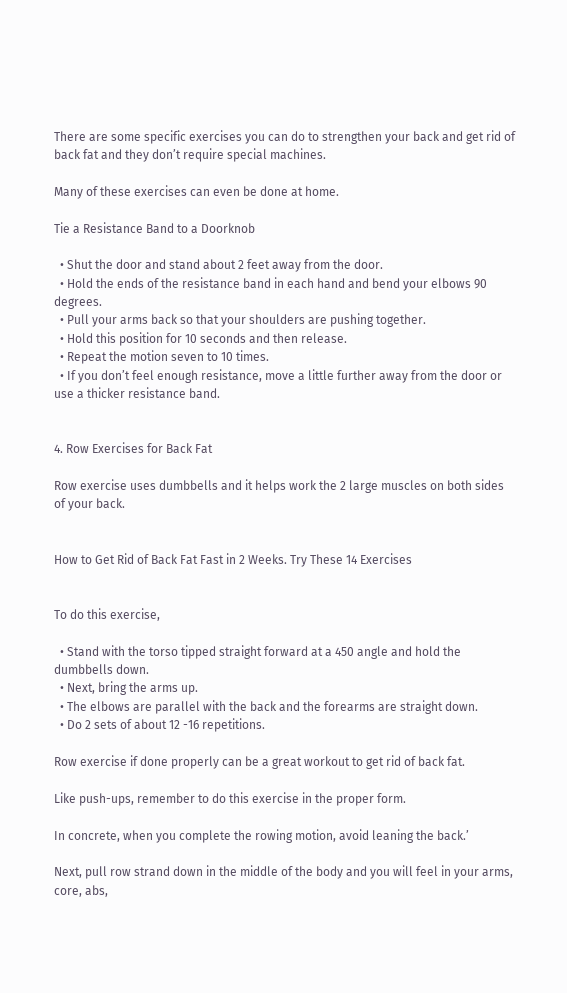There are some specific exercises you can do to strengthen your back and get rid of back fat and they don’t require special machines.

Many of these exercises can even be done at home.

Tie a Resistance Band to a Doorknob

  • Shut the door and stand about 2 feet away from the door.
  • Hold the ends of the resistance band in each hand and bend your elbows 90 degrees.
  • Pull your arms back so that your shoulders are pushing together.
  • Hold this position for 10 seconds and then release.
  • Repeat the motion seven to 10 times.
  • If you don’t feel enough resistance, move a little further away from the door or use a thicker resistance band.


4. Row Exercises for Back Fat

Row exercise uses dumbbells and it helps work the 2 large muscles on both sides of your back.


How to Get Rid of Back Fat Fast in 2 Weeks. Try These 14 Exercises


To do this exercise,

  • Stand with the torso tipped straight forward at a 450 angle and hold the dumbbells down.
  • Next, bring the arms up.
  • The elbows are parallel with the back and the forearms are straight down.
  • Do 2 sets of about 12 -16 repetitions.

Row exercise if done properly can be a great workout to get rid of back fat.

Like push-ups, remember to do this exercise in the proper form.

In concrete, when you complete the rowing motion, avoid leaning the back.’

Next, pull row strand down in the middle of the body and you will feel in your arms, core, abs,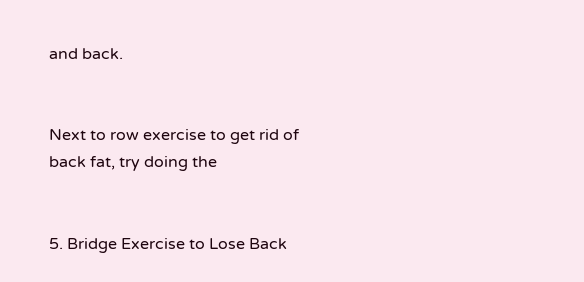and back.


Next to row exercise to get rid of back fat, try doing the


5. Bridge Exercise to Lose Back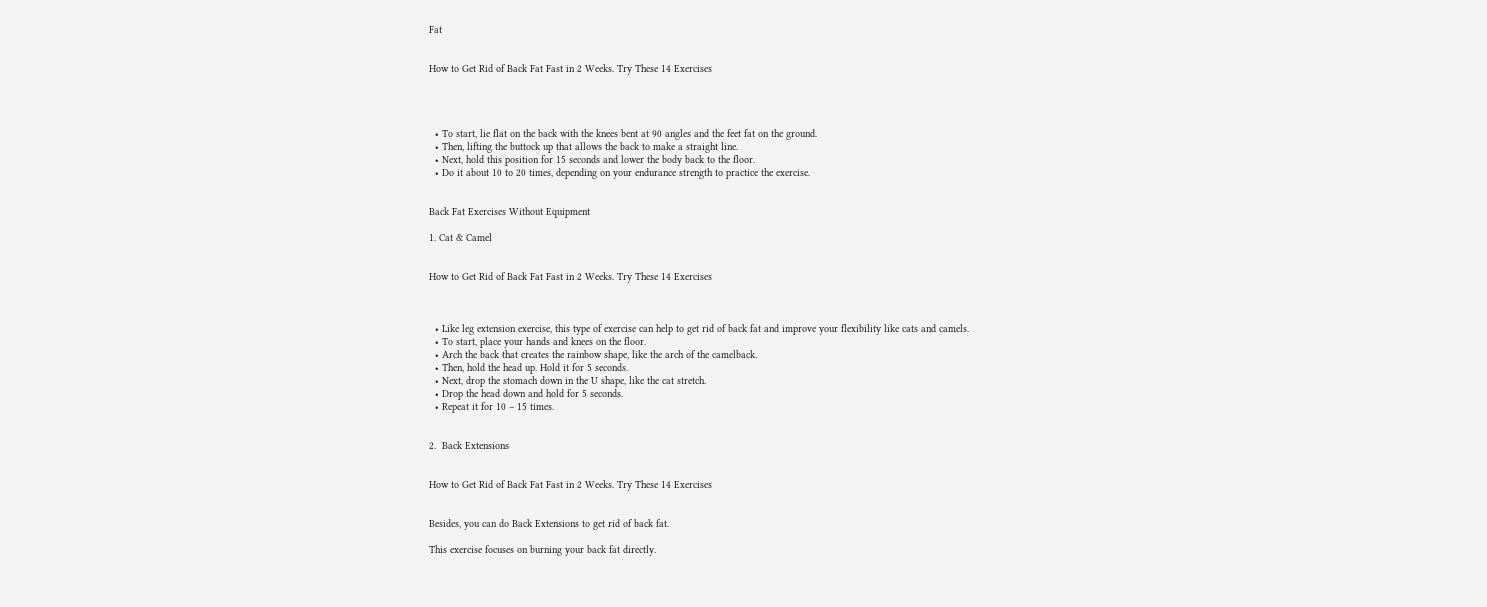Fat


How to Get Rid of Back Fat Fast in 2 Weeks. Try These 14 Exercises




  • To start, lie flat on the back with the knees bent at 90 angles and the feet fat on the ground.
  • Then, lifting the buttock up that allows the back to make a straight line.
  • Next, hold this position for 15 seconds and lower the body back to the floor.
  • Do it about 10 to 20 times, depending on your endurance strength to practice the exercise.


Back Fat Exercises Without Equipment

1. Cat & Camel


How to Get Rid of Back Fat Fast in 2 Weeks. Try These 14 Exercises



  • Like leg extension exercise, this type of exercise can help to get rid of back fat and improve your flexibility like cats and camels.
  • To start, place your hands and knees on the floor.
  • Arch the back that creates the rainbow shape, like the arch of the camelback.
  • Then, hold the head up. Hold it for 5 seconds.
  • Next, drop the stomach down in the U shape, like the cat stretch.
  • Drop the head down and hold for 5 seconds.
  • Repeat it for 10 – 15 times.


2.  Back Extensions


How to Get Rid of Back Fat Fast in 2 Weeks. Try These 14 Exercises


Besides, you can do Back Extensions to get rid of back fat.

This exercise focuses on burning your back fat directly.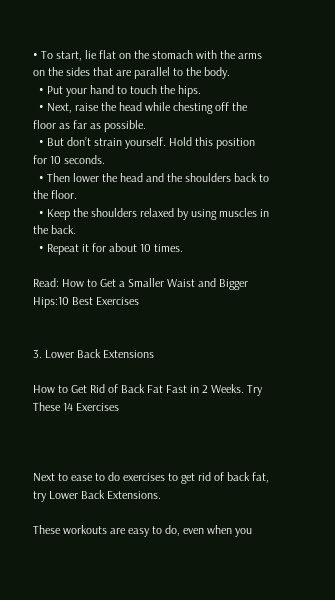• To start, lie flat on the stomach with the arms on the sides that are parallel to the body.
  • Put your hand to touch the hips.
  • Next, raise the head while chesting off the floor as far as possible.
  • But don’t strain yourself. Hold this position for 10 seconds.
  • Then lower the head and the shoulders back to the floor.
  • Keep the shoulders relaxed by using muscles in the back.
  • Repeat it for about 10 times.

Read: How to Get a Smaller Waist and Bigger Hips:10 Best Exercises


3. Lower Back Extensions

How to Get Rid of Back Fat Fast in 2 Weeks. Try These 14 Exercises



Next to ease to do exercises to get rid of back fat, try Lower Back Extensions.

These workouts are easy to do, even when you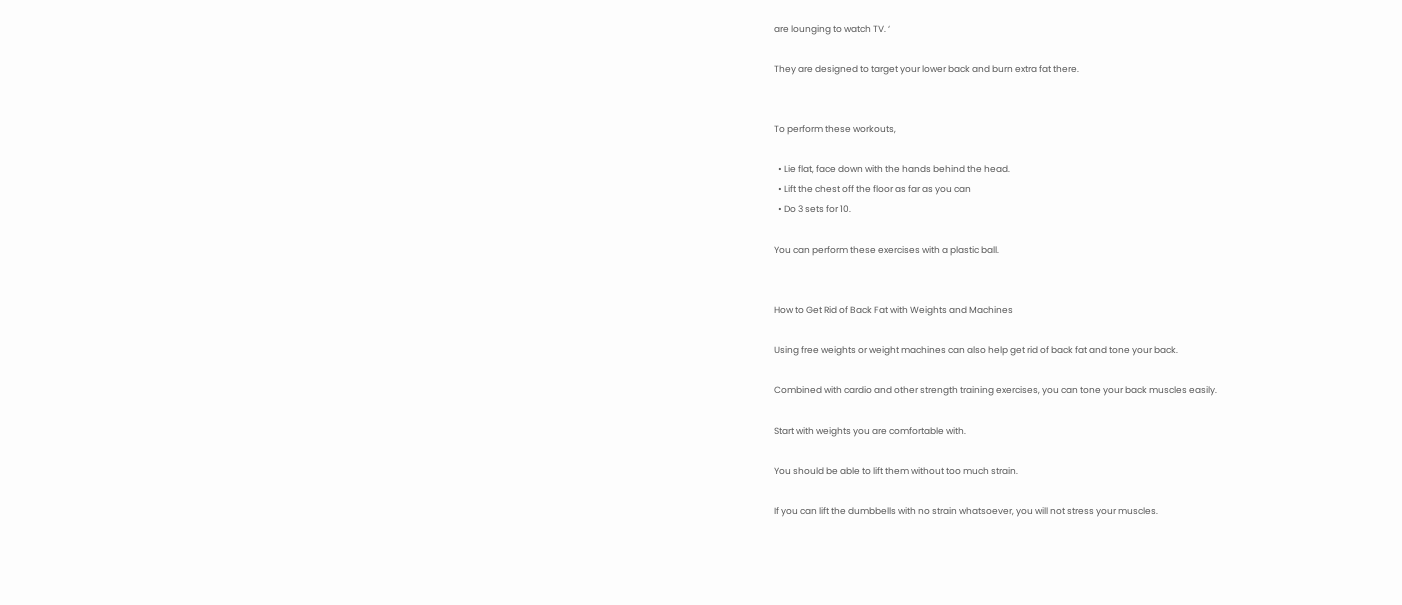are lounging to watch TV. ‘

They are designed to target your lower back and burn extra fat there.


To perform these workouts,

  • Lie flat, face down with the hands behind the head.
  • Lift the chest off the floor as far as you can
  • Do 3 sets for 10.

You can perform these exercises with a plastic ball.


How to Get Rid of Back Fat with Weights and Machines

Using free weights or weight machines can also help get rid of back fat and tone your back.

Combined with cardio and other strength training exercises, you can tone your back muscles easily.

Start with weights you are comfortable with.

You should be able to lift them without too much strain.

If you can lift the dumbbells with no strain whatsoever, you will not stress your muscles.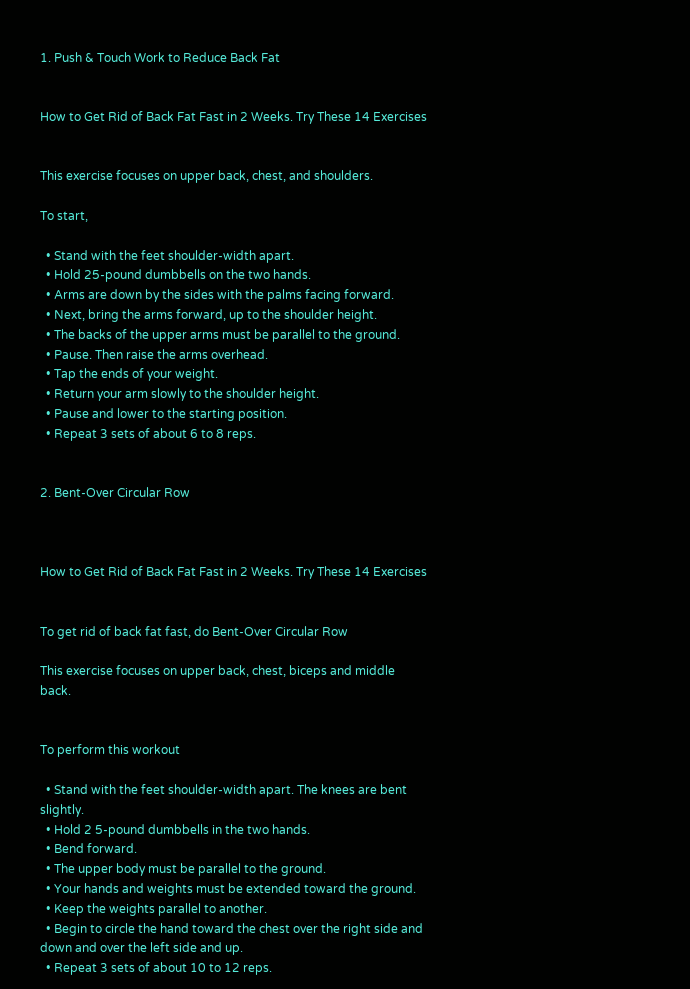1. Push & Touch Work to Reduce Back Fat


How to Get Rid of Back Fat Fast in 2 Weeks. Try These 14 Exercises


This exercise focuses on upper back, chest, and shoulders.

To start,

  • Stand with the feet shoulder-width apart.
  • Hold 25-pound dumbbells on the two hands.
  • Arms are down by the sides with the palms facing forward.
  • Next, bring the arms forward, up to the shoulder height.
  • The backs of the upper arms must be parallel to the ground.
  • Pause. Then raise the arms overhead.
  • Tap the ends of your weight.
  • Return your arm slowly to the shoulder height.
  • Pause and lower to the starting position.
  • Repeat 3 sets of about 6 to 8 reps.


2. Bent-Over Circular Row



How to Get Rid of Back Fat Fast in 2 Weeks. Try These 14 Exercises


To get rid of back fat fast, do Bent-Over Circular Row

This exercise focuses on upper back, chest, biceps and middle back.


To perform this workout

  • Stand with the feet shoulder-width apart. The knees are bent slightly.
  • Hold 2 5-pound dumbbells in the two hands.
  • Bend forward.
  • The upper body must be parallel to the ground.
  • Your hands and weights must be extended toward the ground.
  • Keep the weights parallel to another.
  • Begin to circle the hand toward the chest over the right side and down and over the left side and up.
  • Repeat 3 sets of about 10 to 12 reps.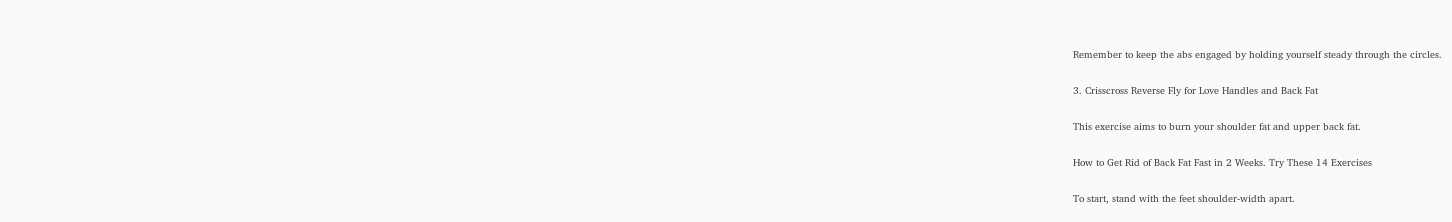Remember to keep the abs engaged by holding yourself steady through the circles.


3. Crisscross Reverse Fly for Love Handles and Back Fat


This exercise aims to burn your shoulder fat and upper back fat.


How to Get Rid of Back Fat Fast in 2 Weeks. Try These 14 Exercises


To start, stand with the feet shoulder-width apart.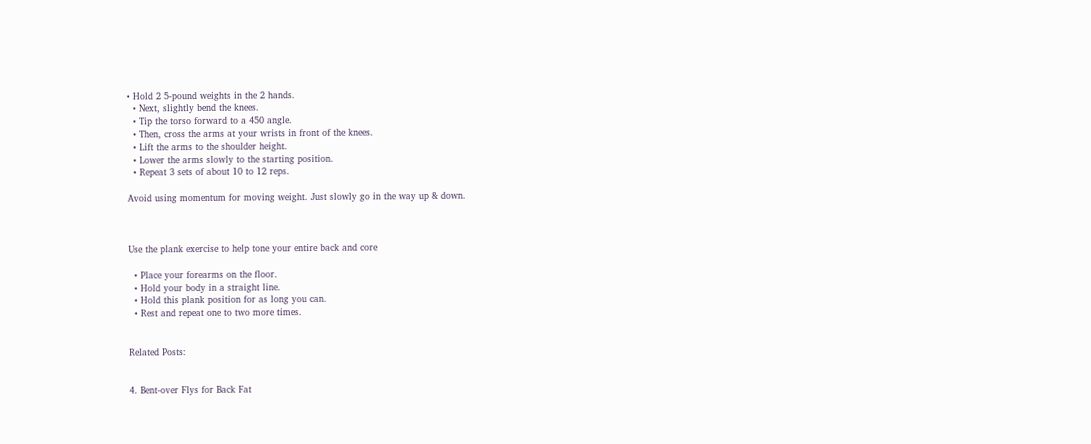• Hold 2 5-pound weights in the 2 hands.
  • Next, slightly bend the knees.
  • Tip the torso forward to a 450 angle.
  • Then, cross the arms at your wrists in front of the knees.
  • Lift the arms to the shoulder height.
  • Lower the arms slowly to the starting position.
  • Repeat 3 sets of about 10 to 12 reps.

Avoid using momentum for moving weight. Just slowly go in the way up & down.



Use the plank exercise to help tone your entire back and core

  • Place your forearms on the floor.
  • Hold your body in a straight line.
  • Hold this plank position for as long you can.
  • Rest and repeat one to two more times.


Related Posts:


4. Bent-over Flys for Back Fat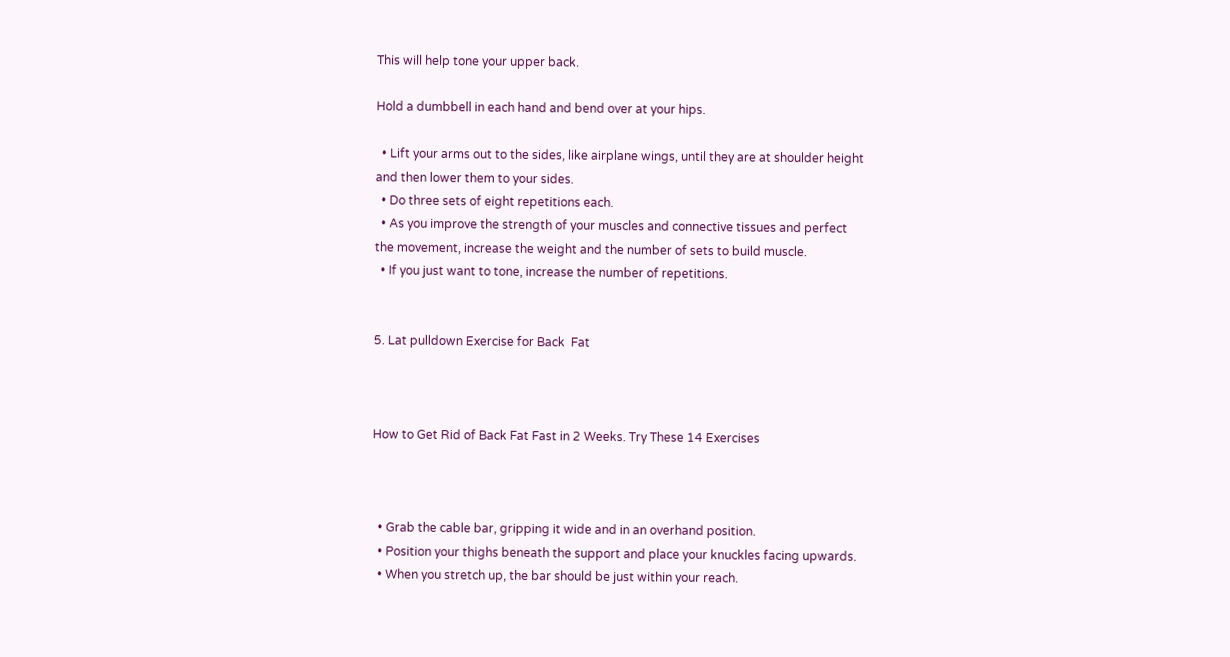This will help tone your upper back.

Hold a dumbbell in each hand and bend over at your hips.

  • Lift your arms out to the sides, like airplane wings, until they are at shoulder height and then lower them to your sides.
  • Do three sets of eight repetitions each.
  • As you improve the strength of your muscles and connective tissues and perfect the movement, increase the weight and the number of sets to build muscle.
  • If you just want to tone, increase the number of repetitions.


5. Lat pulldown Exercise for Back  Fat



How to Get Rid of Back Fat Fast in 2 Weeks. Try These 14 Exercises



  • Grab the cable bar, gripping it wide and in an overhand position.
  • Position your thighs beneath the support and place your knuckles facing upwards.
  • When you stretch up, the bar should be just within your reach.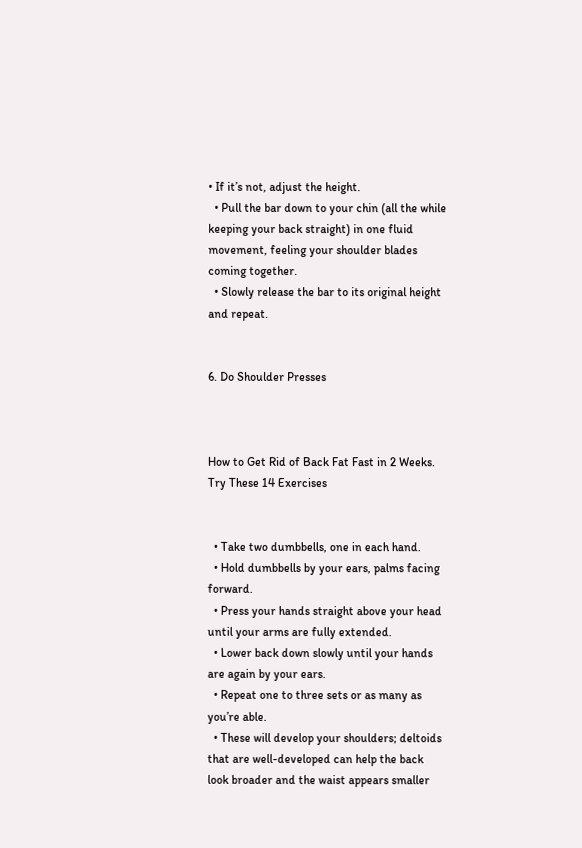• If it’s not, adjust the height.
  • Pull the bar down to your chin (all the while keeping your back straight) in one fluid movement, feeling your shoulder blades coming together.
  • Slowly release the bar to its original height and repeat.


6. Do Shoulder Presses



How to Get Rid of Back Fat Fast in 2 Weeks. Try These 14 Exercises


  • Take two dumbbells, one in each hand.
  • Hold dumbbells by your ears, palms facing forward.
  • Press your hands straight above your head until your arms are fully extended.
  • Lower back down slowly until your hands are again by your ears.
  • Repeat one to three sets or as many as you’re able.
  • These will develop your shoulders; deltoids that are well-developed can help the back look broader and the waist appears smaller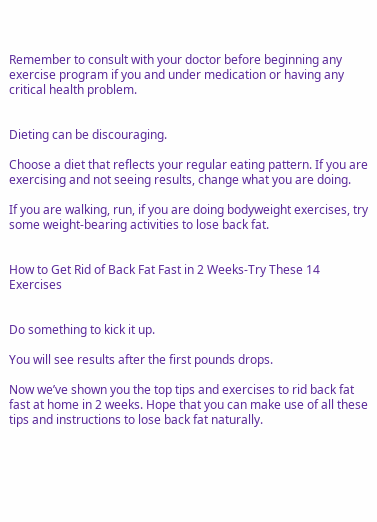Remember to consult with your doctor before beginning any exercise program if you and under medication or having any critical health problem.


Dieting can be discouraging.

Choose a diet that reflects your regular eating pattern. If you are exercising and not seeing results, change what you are doing.

If you are walking, run, if you are doing bodyweight exercises, try some weight-bearing activities to lose back fat.


How to Get Rid of Back Fat Fast in 2 Weeks-Try These 14 Exercises


Do something to kick it up.

You will see results after the first pounds drops.

Now we’ve shown you the top tips and exercises to rid back fat fast at home in 2 weeks. Hope that you can make use of all these tips and instructions to lose back fat naturally.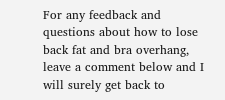For any feedback and questions about how to lose back fat and bra overhang, leave a comment below and I will surely get back to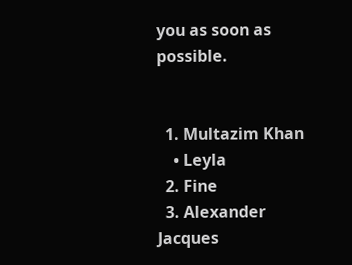you as soon as possible.


  1. Multazim Khan
    • Leyla
  2. Fine
  3. Alexander Jacques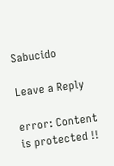Sabucido

Leave a Reply

error: Content is protected !!